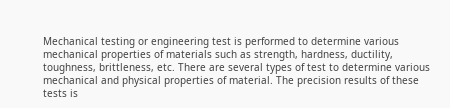Mechanical testing or engineering test is performed to determine various mechanical properties of materials such as strength, hardness, ductility, toughness, brittleness, etc. There are several types of test to determine various mechanical and physical properties of material. The precision results of these tests is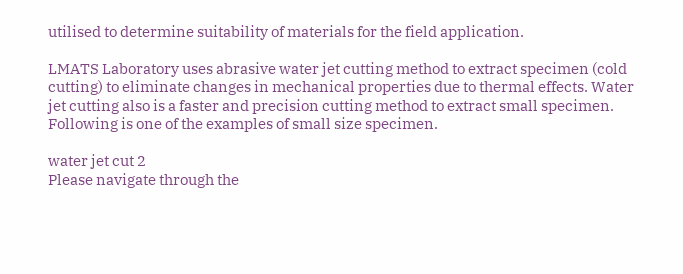utilised to determine suitability of materials for the field application.

LMATS Laboratory uses abrasive water jet cutting method to extract specimen (cold cutting) to eliminate changes in mechanical properties due to thermal effects. Water jet cutting also is a faster and precision cutting method to extract small specimen. Following is one of the examples of small size specimen.

water jet cut 2
Please navigate through the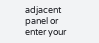adjacent panel or enter your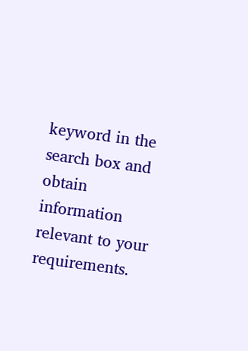keyword in the search box and obtain information relevant to your requirements.